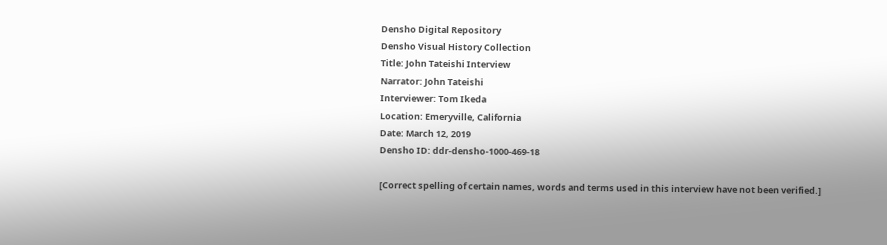Densho Digital Repository
Densho Visual History Collection
Title: John Tateishi Interview
Narrator: John Tateishi
Interviewer: Tom Ikeda
Location: Emeryville, California
Date: March 12, 2019
Densho ID: ddr-densho-1000-469-18

[Correct spelling of certain names, words and terms used in this interview have not been verified.]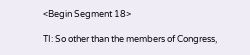<Begin Segment 18>

TI: So other than the members of Congress,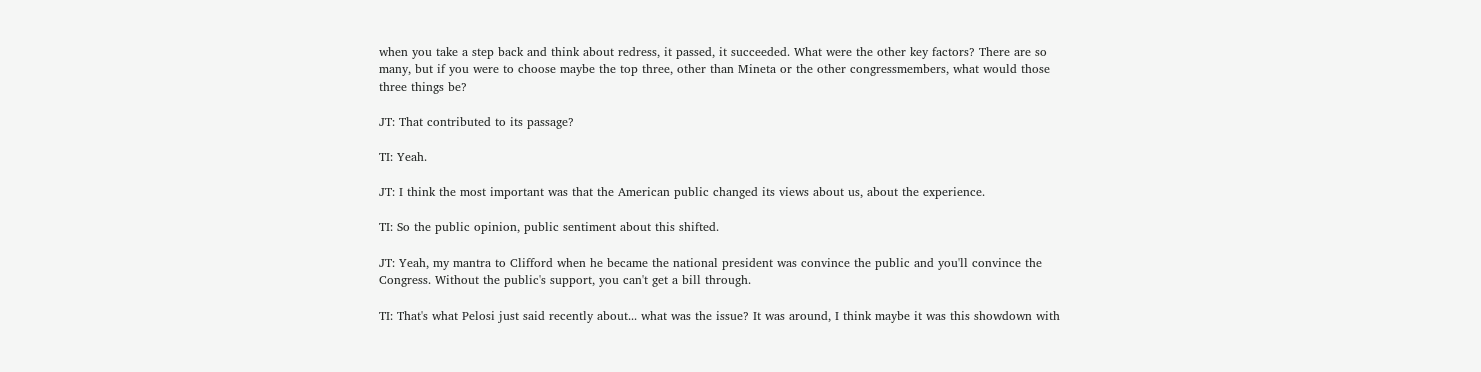when you take a step back and think about redress, it passed, it succeeded. What were the other key factors? There are so many, but if you were to choose maybe the top three, other than Mineta or the other congressmembers, what would those three things be?

JT: That contributed to its passage?

TI: Yeah.

JT: I think the most important was that the American public changed its views about us, about the experience.

TI: So the public opinion, public sentiment about this shifted.

JT: Yeah, my mantra to Clifford when he became the national president was convince the public and you'll convince the Congress. Without the public's support, you can't get a bill through.

TI: That's what Pelosi just said recently about... what was the issue? It was around, I think maybe it was this showdown with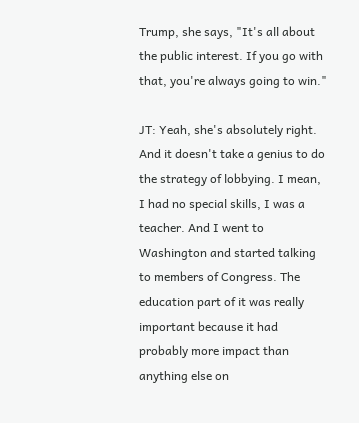Trump, she says, "It's all about the public interest. If you go with that, you're always going to win."

JT: Yeah, she's absolutely right. And it doesn't take a genius to do the strategy of lobbying. I mean, I had no special skills, I was a teacher. And I went to Washington and started talking to members of Congress. The education part of it was really important because it had probably more impact than anything else on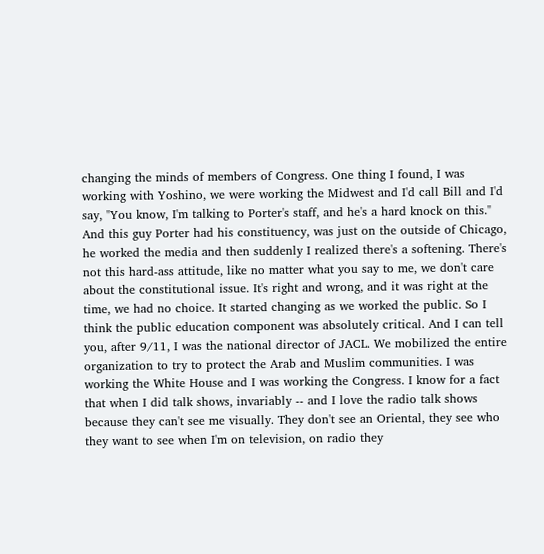changing the minds of members of Congress. One thing I found, I was working with Yoshino, we were working the Midwest and I'd call Bill and I'd say, "You know, I'm talking to Porter's staff, and he's a hard knock on this." And this guy Porter had his constituency, was just on the outside of Chicago, he worked the media and then suddenly I realized there's a softening. There's not this hard-ass attitude, like no matter what you say to me, we don't care about the constitutional issue. It's right and wrong, and it was right at the time, we had no choice. It started changing as we worked the public. So I think the public education component was absolutely critical. And I can tell you, after 9/11, I was the national director of JACL. We mobilized the entire organization to try to protect the Arab and Muslim communities. I was working the White House and I was working the Congress. I know for a fact that when I did talk shows, invariably -- and I love the radio talk shows because they can't see me visually. They don't see an Oriental, they see who they want to see when I'm on television, on radio they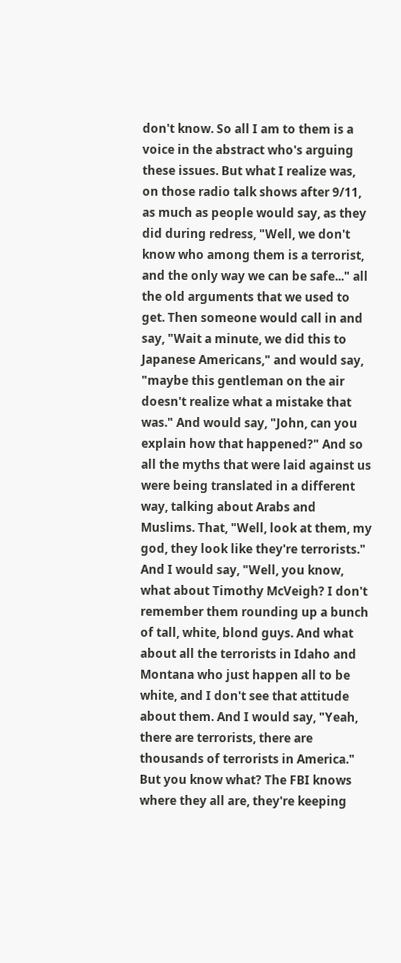don't know. So all I am to them is a voice in the abstract who's arguing these issues. But what I realize was, on those radio talk shows after 9/11, as much as people would say, as they did during redress, "Well, we don't know who among them is a terrorist, and the only way we can be safe..." all the old arguments that we used to get. Then someone would call in and say, "Wait a minute, we did this to Japanese Americans," and would say, "maybe this gentleman on the air doesn't realize what a mistake that was." And would say, "John, can you explain how that happened?" And so all the myths that were laid against us were being translated in a different way, talking about Arabs and Muslims. That, "Well, look at them, my god, they look like they're terrorists." And I would say, "Well, you know, what about Timothy McVeigh? I don't remember them rounding up a bunch of tall, white, blond guys. And what about all the terrorists in Idaho and Montana who just happen all to be white, and I don't see that attitude about them. And I would say, "Yeah, there are terrorists, there are thousands of terrorists in America." But you know what? The FBI knows where they all are, they're keeping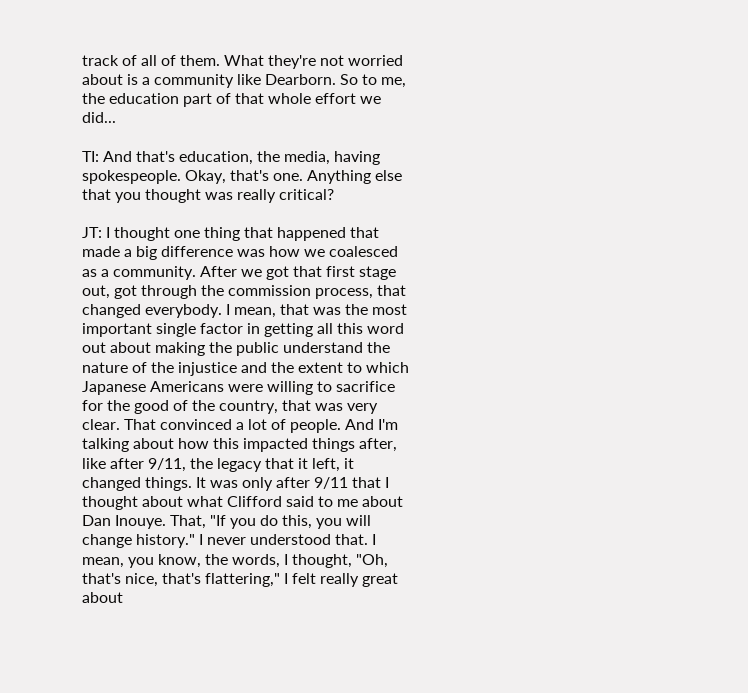track of all of them. What they're not worried about is a community like Dearborn. So to me, the education part of that whole effort we did...

TI: And that's education, the media, having spokespeople. Okay, that's one. Anything else that you thought was really critical?

JT: I thought one thing that happened that made a big difference was how we coalesced as a community. After we got that first stage out, got through the commission process, that changed everybody. I mean, that was the most important single factor in getting all this word out about making the public understand the nature of the injustice and the extent to which Japanese Americans were willing to sacrifice for the good of the country, that was very clear. That convinced a lot of people. And I'm talking about how this impacted things after, like after 9/11, the legacy that it left, it changed things. It was only after 9/11 that I thought about what Clifford said to me about Dan Inouye. That, "If you do this, you will change history." I never understood that. I mean, you know, the words, I thought, "Oh, that's nice, that's flattering," I felt really great about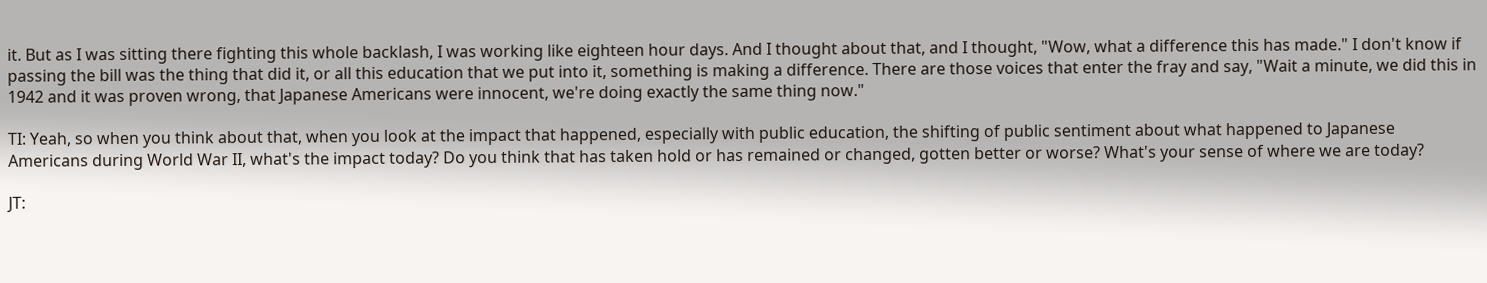it. But as I was sitting there fighting this whole backlash, I was working like eighteen hour days. And I thought about that, and I thought, "Wow, what a difference this has made." I don't know if passing the bill was the thing that did it, or all this education that we put into it, something is making a difference. There are those voices that enter the fray and say, "Wait a minute, we did this in 1942 and it was proven wrong, that Japanese Americans were innocent, we're doing exactly the same thing now."

TI: Yeah, so when you think about that, when you look at the impact that happened, especially with public education, the shifting of public sentiment about what happened to Japanese Americans during World War II, what's the impact today? Do you think that has taken hold or has remained or changed, gotten better or worse? What's your sense of where we are today?

JT: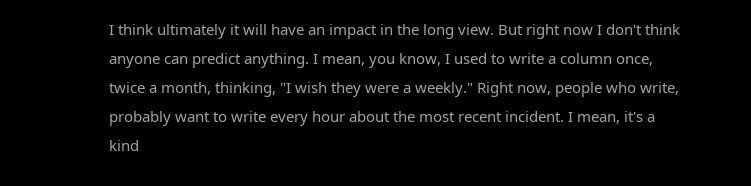I think ultimately it will have an impact in the long view. But right now I don't think anyone can predict anything. I mean, you know, I used to write a column once, twice a month, thinking, "I wish they were a weekly." Right now, people who write, probably want to write every hour about the most recent incident. I mean, it's a kind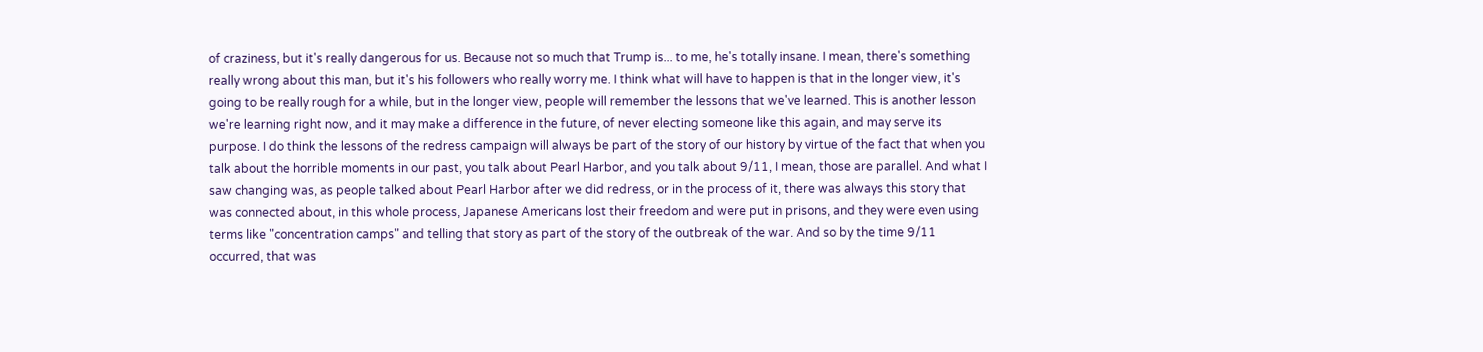of craziness, but it's really dangerous for us. Because not so much that Trump is... to me, he's totally insane. I mean, there's something really wrong about this man, but it's his followers who really worry me. I think what will have to happen is that in the longer view, it's going to be really rough for a while, but in the longer view, people will remember the lessons that we've learned. This is another lesson we're learning right now, and it may make a difference in the future, of never electing someone like this again, and may serve its purpose. I do think the lessons of the redress campaign will always be part of the story of our history by virtue of the fact that when you talk about the horrible moments in our past, you talk about Pearl Harbor, and you talk about 9/11, I mean, those are parallel. And what I saw changing was, as people talked about Pearl Harbor after we did redress, or in the process of it, there was always this story that was connected about, in this whole process, Japanese Americans lost their freedom and were put in prisons, and they were even using terms like "concentration camps" and telling that story as part of the story of the outbreak of the war. And so by the time 9/11 occurred, that was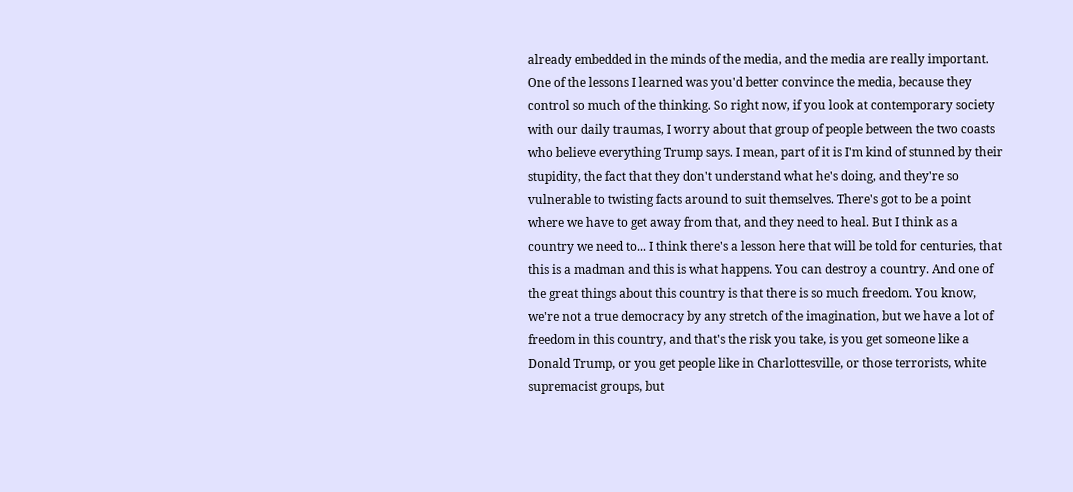already embedded in the minds of the media, and the media are really important. One of the lessons I learned was you'd better convince the media, because they control so much of the thinking. So right now, if you look at contemporary society with our daily traumas, I worry about that group of people between the two coasts who believe everything Trump says. I mean, part of it is I'm kind of stunned by their stupidity, the fact that they don't understand what he's doing, and they're so vulnerable to twisting facts around to suit themselves. There's got to be a point where we have to get away from that, and they need to heal. But I think as a country we need to... I think there's a lesson here that will be told for centuries, that this is a madman and this is what happens. You can destroy a country. And one of the great things about this country is that there is so much freedom. You know, we're not a true democracy by any stretch of the imagination, but we have a lot of freedom in this country, and that's the risk you take, is you get someone like a Donald Trump, or you get people like in Charlottesville, or those terrorists, white supremacist groups, but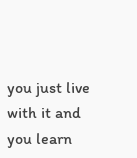you just live with it and you learn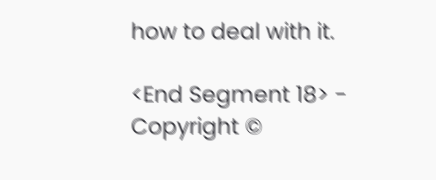how to deal with it.

<End Segment 18> - Copyright ©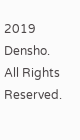2019 Densho. All Rights Reserved.